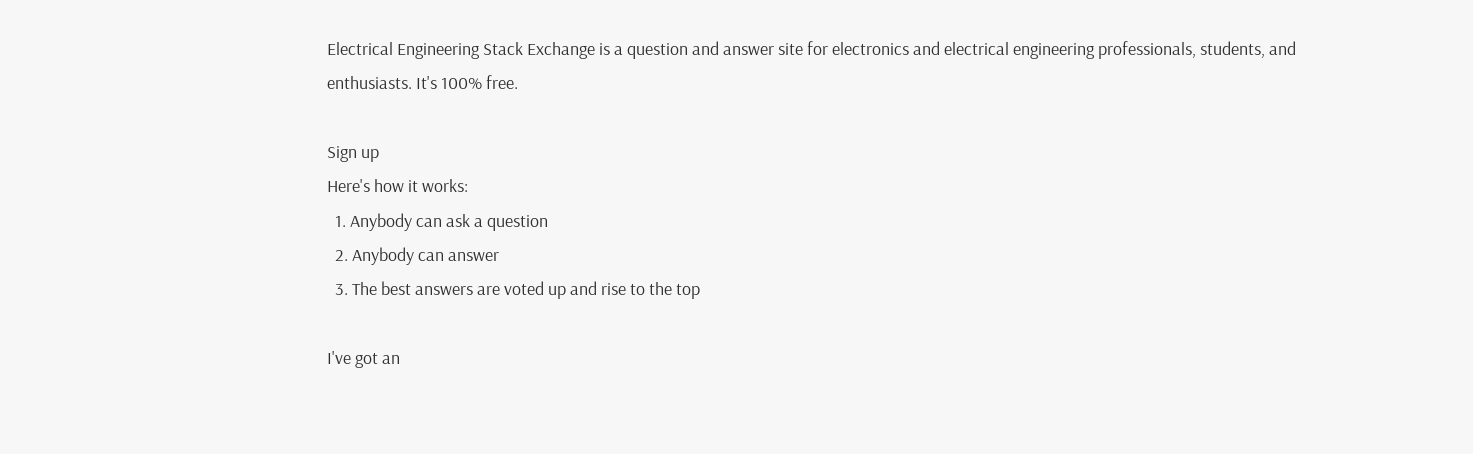Electrical Engineering Stack Exchange is a question and answer site for electronics and electrical engineering professionals, students, and enthusiasts. It's 100% free.

Sign up
Here's how it works:
  1. Anybody can ask a question
  2. Anybody can answer
  3. The best answers are voted up and rise to the top

I've got an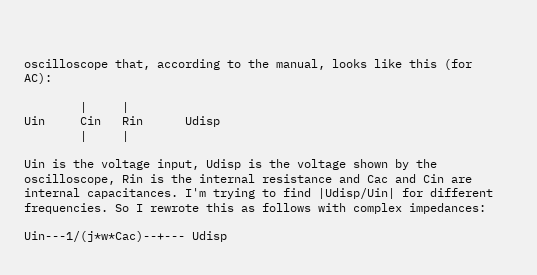oscilloscope that, according to the manual, looks like this (for AC):

        |     |
Uin     Cin   Rin      Udisp
        |     |

Uin is the voltage input, Udisp is the voltage shown by the oscilloscope, Rin is the internal resistance and Cac and Cin are internal capacitances. I'm trying to find |Udisp/Uin| for different frequencies. So I rewrote this as follows with complex impedances:

Uin---1/(j*w*Cac)--+--- Udisp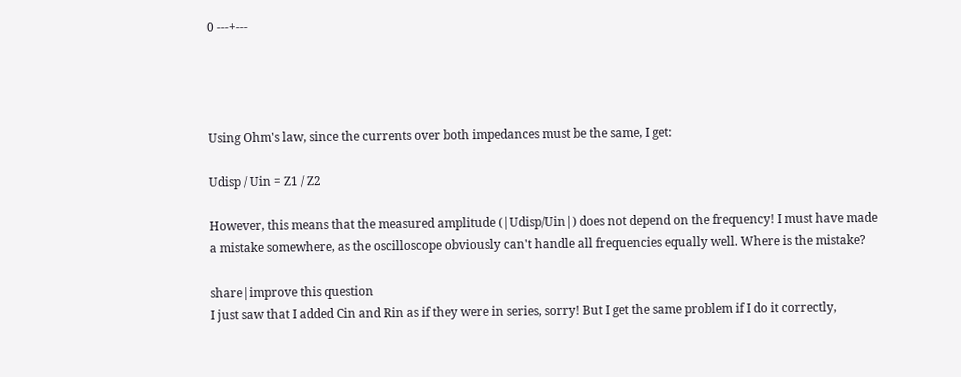0 ---+---




Using Ohm's law, since the currents over both impedances must be the same, I get:

Udisp / Uin = Z1 / Z2

However, this means that the measured amplitude (|Udisp/Uin|) does not depend on the frequency! I must have made a mistake somewhere, as the oscilloscope obviously can't handle all frequencies equally well. Where is the mistake?

share|improve this question
I just saw that I added Cin and Rin as if they were in series, sorry! But I get the same problem if I do it correctly,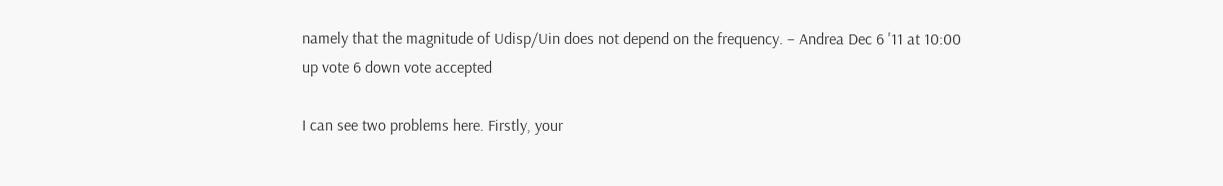namely that the magnitude of Udisp/Uin does not depend on the frequency. – Andrea Dec 6 '11 at 10:00
up vote 6 down vote accepted

I can see two problems here. Firstly, your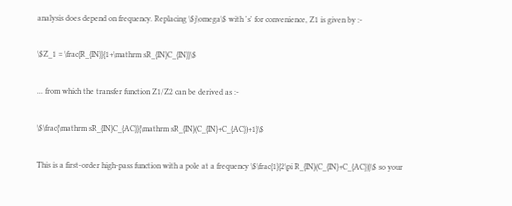analysis does depend on frequency. Replacing \$j\omega\$ with 's' for convenience, Z1 is given by :-

\$Z_1 = \frac{R_{IN}}{1+\mathrm sR_{IN}C_{IN}}\$

... from which the transfer function Z1/Z2 can be derived as :-

\$\frac{\mathrm sR_{IN}C_{AC}}{\mathrm sR_{IN}(C_{IN}+C_{AC})+1}\$

This is a first-order high-pass function with a pole at a frequency \$\frac{1}{2\pi R_{IN}(C_{IN}+C_{AC})}\$ so your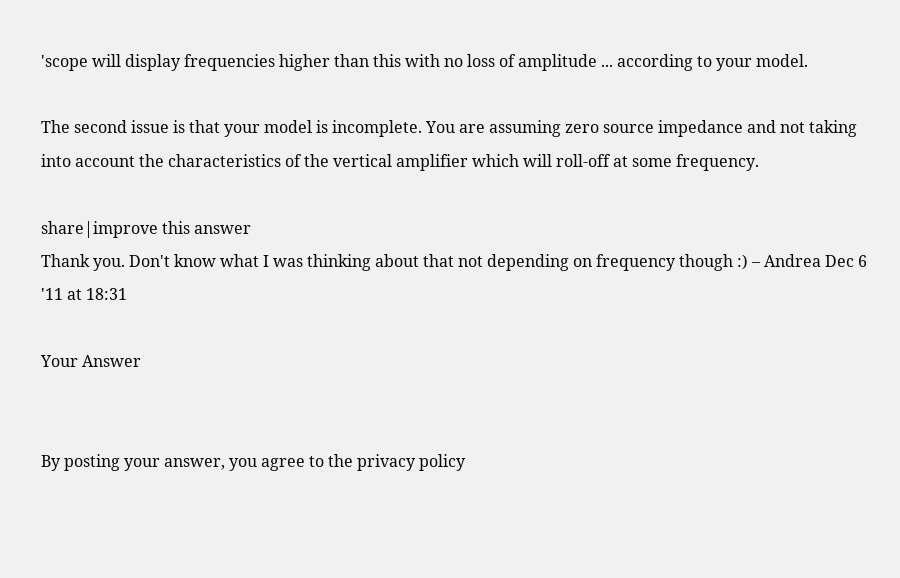'scope will display frequencies higher than this with no loss of amplitude ... according to your model.

The second issue is that your model is incomplete. You are assuming zero source impedance and not taking into account the characteristics of the vertical amplifier which will roll-off at some frequency.

share|improve this answer
Thank you. Don't know what I was thinking about that not depending on frequency though :) – Andrea Dec 6 '11 at 18:31

Your Answer


By posting your answer, you agree to the privacy policy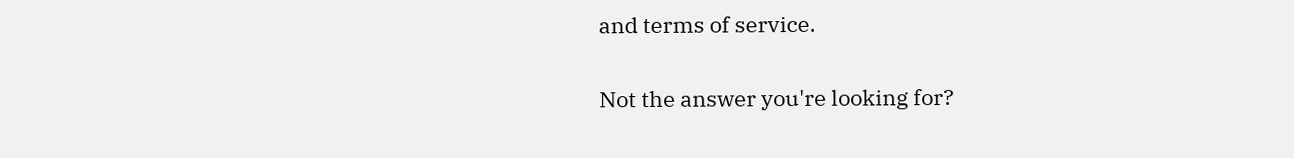and terms of service.

Not the answer you're looking for?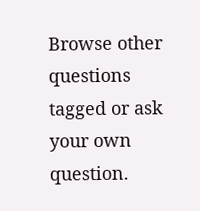Browse other questions tagged or ask your own question.